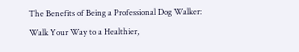The Benefits of Being a Professional Dog Walker: Walk Your Way to a Healthier,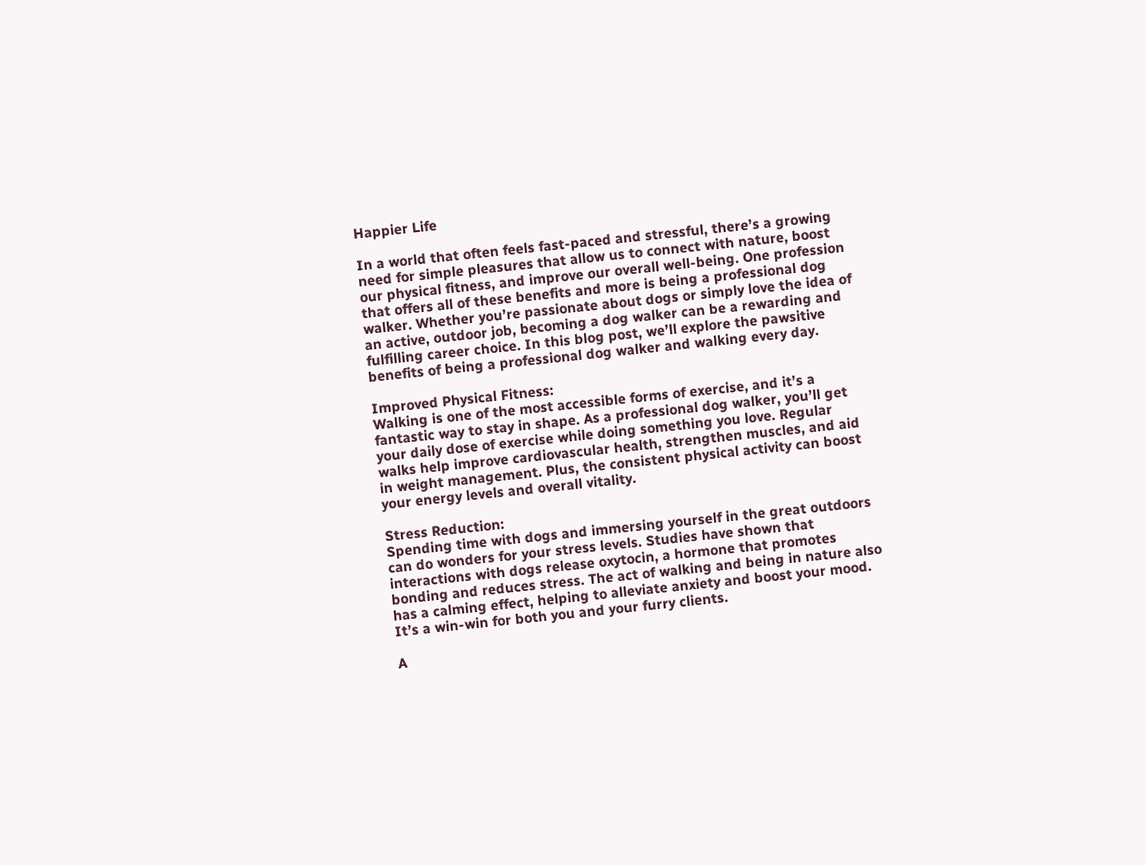Happier Life

In a world that often feels fast-paced and stressful, there’s a growing need for simple pleasures that allow us to connect with nature, boost our physical fitness, and improve our overall well-being. One profession that offers all of these benefits and more is being a professional dog walker. Whether you’re passionate about dogs or simply love the idea of an active, outdoor job, becoming a dog walker can be a rewarding and fulfilling career choice. In this blog post, we’ll explore the pawsitive benefits of being a professional dog walker and walking every day.

Improved Physical Fitness:
Walking is one of the most accessible forms of exercise, and it’s a fantastic way to stay in shape. As a professional dog walker, you’ll get your daily dose of exercise while doing something you love. Regular walks help improve cardiovascular health, strengthen muscles, and aid in weight management. Plus, the consistent physical activity can boost your energy levels and overall vitality.

Stress Reduction:
Spending time with dogs and immersing yourself in the great outdoors can do wonders for your stress levels. Studies have shown that interactions with dogs release oxytocin, a hormone that promotes bonding and reduces stress. The act of walking and being in nature also has a calming effect, helping to alleviate anxiety and boost your mood. It’s a win-win for both you and your furry clients.

A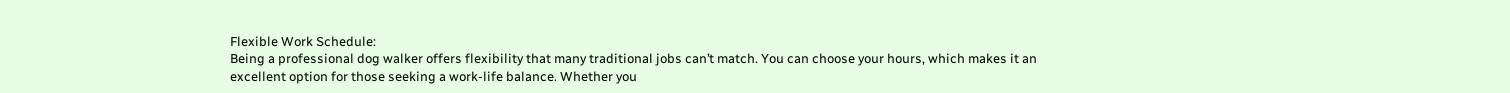Flexible Work Schedule:
Being a professional dog walker offers flexibility that many traditional jobs can’t match. You can choose your hours, which makes it an excellent option for those seeking a work-life balance. Whether you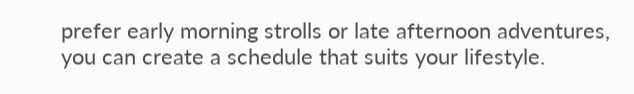prefer early morning strolls or late afternoon adventures, you can create a schedule that suits your lifestyle.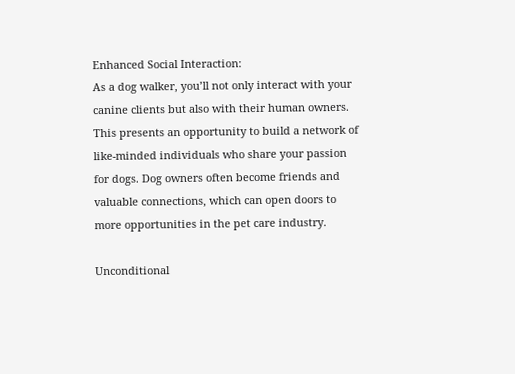Enhanced Social Interaction:
As a dog walker, you’ll not only interact with your canine clients but also with their human owners. This presents an opportunity to build a network of like-minded individuals who share your passion for dogs. Dog owners often become friends and valuable connections, which can open doors to more opportunities in the pet care industry.

Unconditional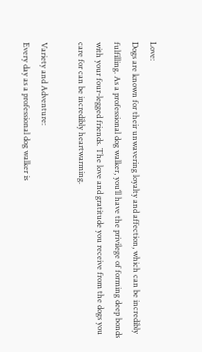Love:
Dogs are known for their unwavering loyalty and affection, which can be incredibly fulfilling. As a professional dog walker, you’ll have the privilege of forming deep bonds with your four-legged friends. The love and gratitude you receive from the dogs you care for can be incredibly heartwarming.

Variety and Adventure:
Every day as a professional dog walker is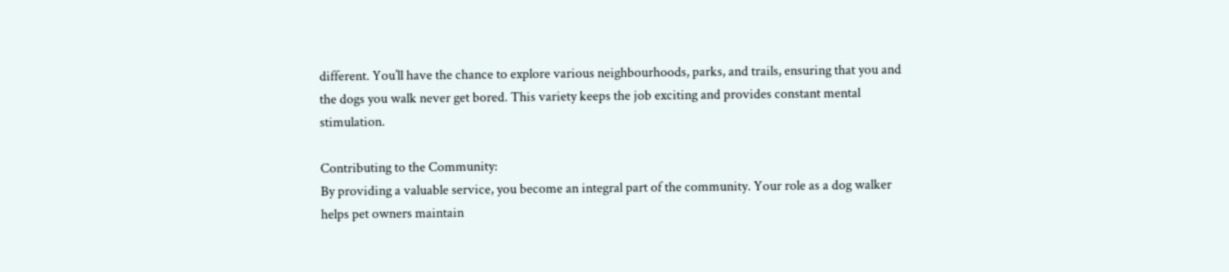different. You’ll have the chance to explore various neighbourhoods, parks, and trails, ensuring that you and the dogs you walk never get bored. This variety keeps the job exciting and provides constant mental stimulation.

Contributing to the Community:
By providing a valuable service, you become an integral part of the community. Your role as a dog walker helps pet owners maintain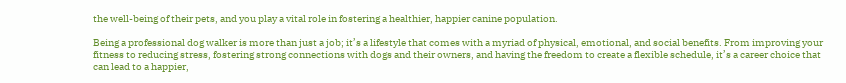the well-being of their pets, and you play a vital role in fostering a healthier, happier canine population.

Being a professional dog walker is more than just a job; it’s a lifestyle that comes with a myriad of physical, emotional, and social benefits. From improving your fitness to reducing stress, fostering strong connections with dogs and their owners, and having the freedom to create a flexible schedule, it’s a career choice that can lead to a happier,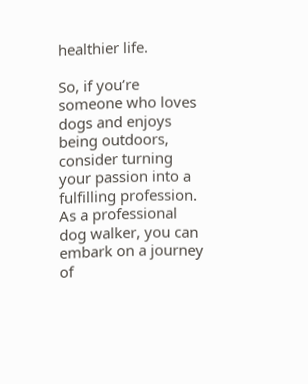healthier life.

So, if you’re someone who loves dogs and enjoys being outdoors, consider turning your passion into a fulfilling profession. As a professional dog walker, you can embark on a journey of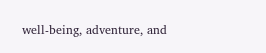well-being, adventure, and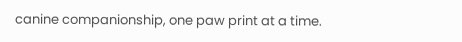canine companionship, one paw print at a time.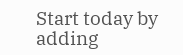Start today by adding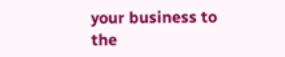your business to the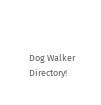Dog Walker Directory!